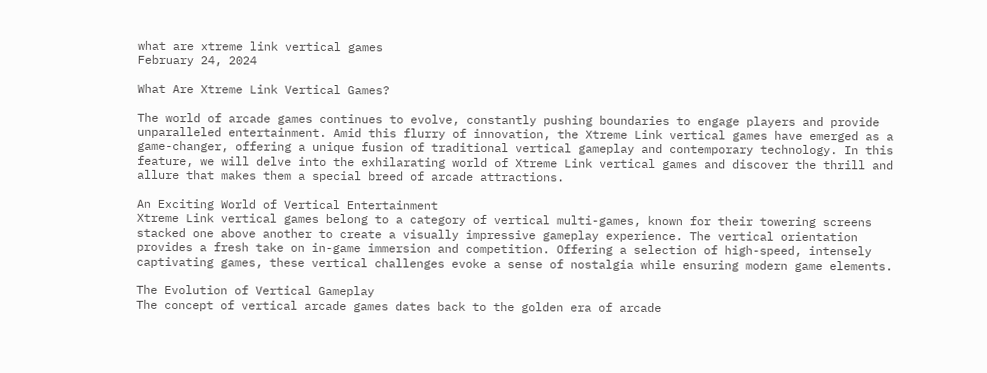what are xtreme link vertical games
February 24, 2024

What Are Xtreme Link Vertical Games?

The world of arcade games continues to evolve, constantly pushing boundaries to engage players and provide unparalleled entertainment. Amid this flurry of innovation, the Xtreme Link vertical games have emerged as a game-changer, offering a unique fusion of traditional vertical gameplay and contemporary technology. In this feature, we will delve into the exhilarating world of Xtreme Link vertical games and discover the thrill and allure that makes them a special breed of arcade attractions.

An Exciting World of Vertical Entertainment
Xtreme Link vertical games belong to a category of vertical multi-games, known for their towering screens stacked one above another to create a visually impressive gameplay experience. The vertical orientation provides a fresh take on in-game immersion and competition. Offering a selection of high-speed, intensely captivating games, these vertical challenges evoke a sense of nostalgia while ensuring modern game elements.

The Evolution of Vertical Gameplay
The concept of vertical arcade games dates back to the golden era of arcade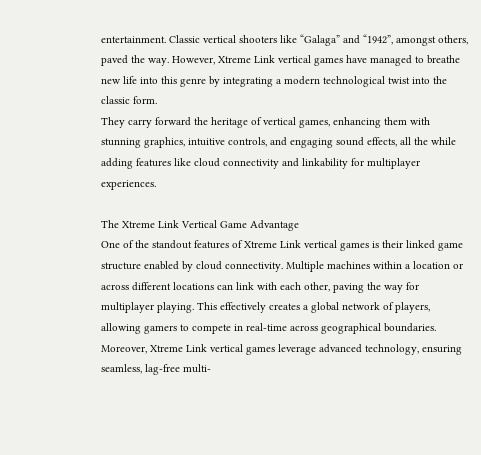entertainment. Classic vertical shooters like “Galaga” and “1942”, amongst others, paved the way. However, Xtreme Link vertical games have managed to breathe new life into this genre by integrating a modern technological twist into the classic form.
They carry forward the heritage of vertical games, enhancing them with stunning graphics, intuitive controls, and engaging sound effects, all the while adding features like cloud connectivity and linkability for multiplayer experiences.

The Xtreme Link Vertical Game Advantage
One of the standout features of Xtreme Link vertical games is their linked game structure enabled by cloud connectivity. Multiple machines within a location or across different locations can link with each other, paving the way for multiplayer playing. This effectively creates a global network of players, allowing gamers to compete in real-time across geographical boundaries.
Moreover, Xtreme Link vertical games leverage advanced technology, ensuring seamless, lag-free multi-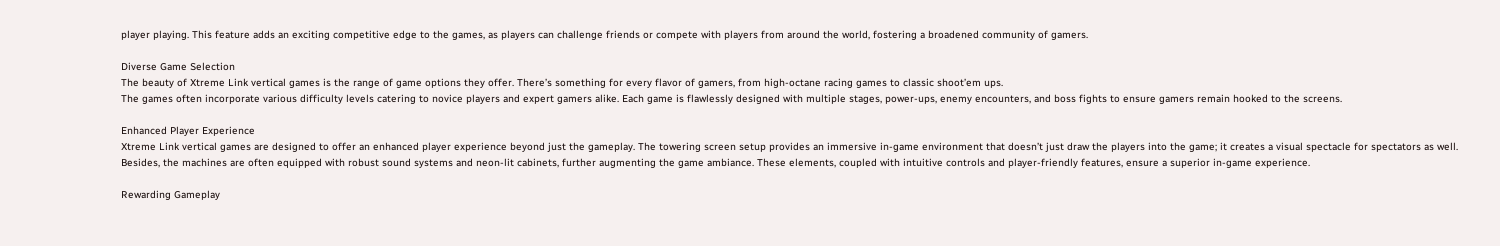player playing. This feature adds an exciting competitive edge to the games, as players can challenge friends or compete with players from around the world, fostering a broadened community of gamers.

Diverse Game Selection
The beauty of Xtreme Link vertical games is the range of game options they offer. There’s something for every flavor of gamers, from high-octane racing games to classic shoot’em ups.
The games often incorporate various difficulty levels catering to novice players and expert gamers alike. Each game is flawlessly designed with multiple stages, power-ups, enemy encounters, and boss fights to ensure gamers remain hooked to the screens.

Enhanced Player Experience
Xtreme Link vertical games are designed to offer an enhanced player experience beyond just the gameplay. The towering screen setup provides an immersive in-game environment that doesn’t just draw the players into the game; it creates a visual spectacle for spectators as well.
Besides, the machines are often equipped with robust sound systems and neon-lit cabinets, further augmenting the game ambiance. These elements, coupled with intuitive controls and player-friendly features, ensure a superior in-game experience.

Rewarding Gameplay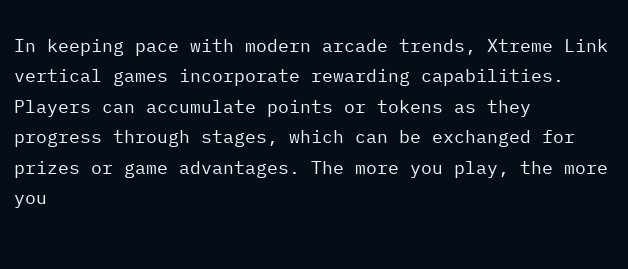In keeping pace with modern arcade trends, Xtreme Link vertical games incorporate rewarding capabilities. Players can accumulate points or tokens as they progress through stages, which can be exchanged for prizes or game advantages. The more you play, the more you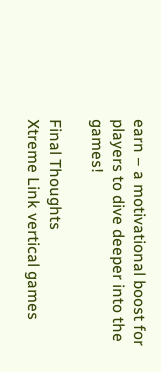earn – a motivational boost for players to dive deeper into the games!

Final Thoughts
Xtreme Link vertical games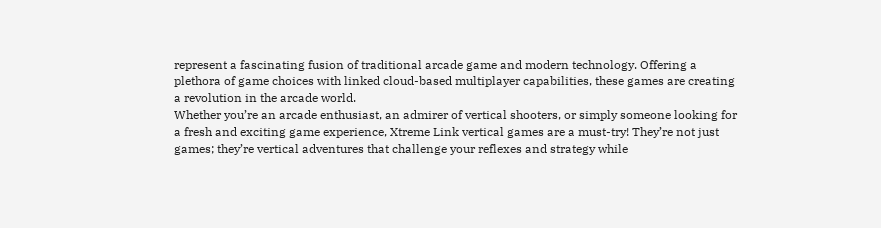represent a fascinating fusion of traditional arcade game and modern technology. Offering a plethora of game choices with linked cloud-based multiplayer capabilities, these games are creating a revolution in the arcade world.
Whether you’re an arcade enthusiast, an admirer of vertical shooters, or simply someone looking for a fresh and exciting game experience, Xtreme Link vertical games are a must-try! They’re not just games; they’re vertical adventures that challenge your reflexes and strategy while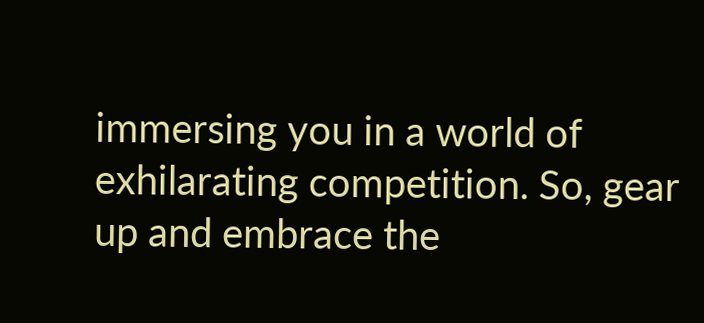immersing you in a world of exhilarating competition. So, gear up and embrace the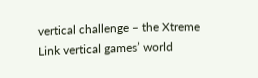vertical challenge – the Xtreme Link vertical games’ world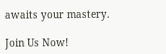awaits your mastery.

Join Us Now!